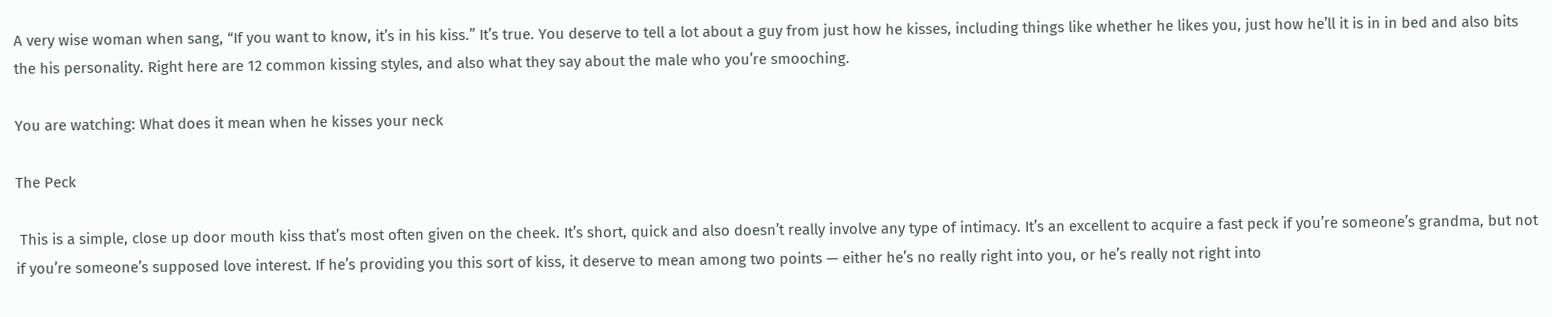A very wise woman when sang, “If you want to know, it’s in his kiss.” It’s true. You deserve to tell a lot about a guy from just how he kisses, including things like whether he likes you, just how he’ll it is in in bed and also bits the his personality. Right here are 12 common kissing styles, and also what they say about the male who you’re smooching.

You are watching: What does it mean when he kisses your neck

The Peck

 This is a simple, close up door mouth kiss that’s most often given on the cheek. It’s short, quick and also doesn’t really involve any type of intimacy. It’s an excellent to acquire a fast peck if you’re someone’s grandma, but not if you’re someone’s supposed love interest. If he’s providing you this sort of kiss, it deserve to mean among two points — either he’s no really right into you, or he’s really not right into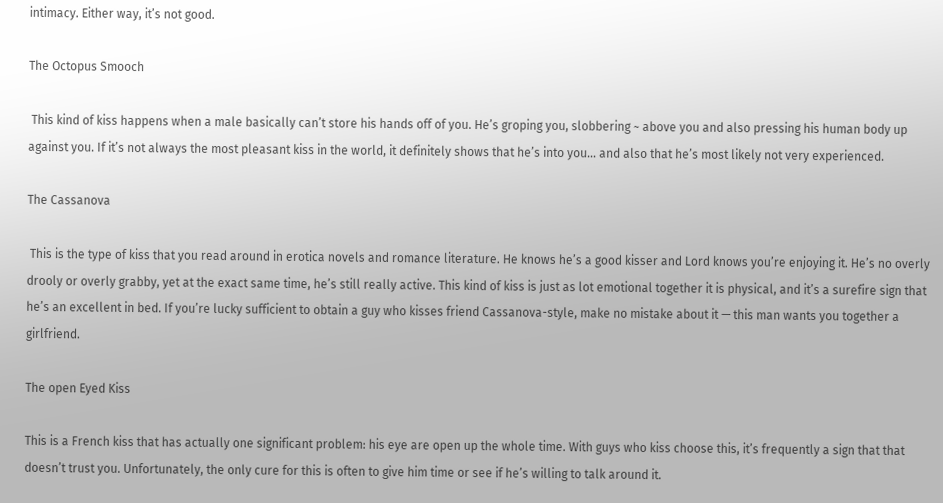intimacy. Either way, it’s not good.

The Octopus Smooch

 This kind of kiss happens when a male basically can’t store his hands off of you. He’s groping you, slobbering ~ above you and also pressing his human body up against you. If it’s not always the most pleasant kiss in the world, it definitely shows that he’s into you… and also that he’s most likely not very experienced.

The Cassanova

 This is the type of kiss that you read around in erotica novels and romance literature. He knows he’s a good kisser and Lord knows you’re enjoying it. He’s no overly drooly or overly grabby, yet at the exact same time, he’s still really active. This kind of kiss is just as lot emotional together it is physical, and it’s a surefire sign that he’s an excellent in bed. If you’re lucky sufficient to obtain a guy who kisses friend Cassanova-style, make no mistake about it — this man wants you together a girlfriend.

The open Eyed Kiss

This is a French kiss that has actually one significant problem: his eye are open up the whole time. With guys who kiss choose this, it’s frequently a sign that that doesn’t trust you. Unfortunately, the only cure for this is often to give him time or see if he’s willing to talk around it.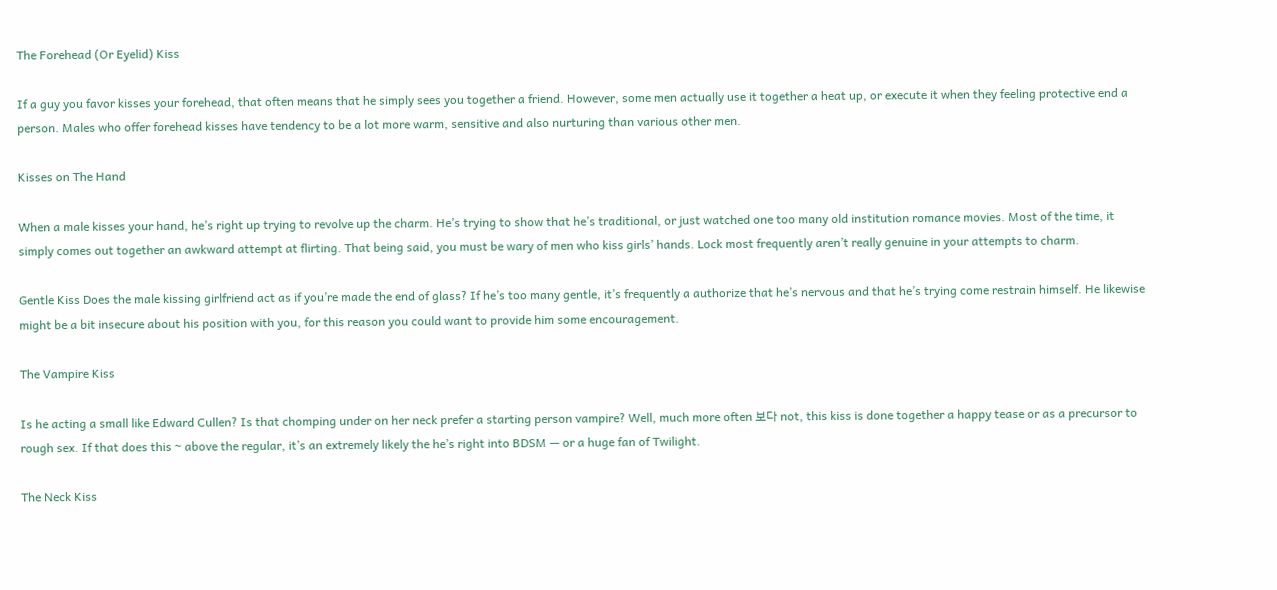The Forehead (Or Eyelid) Kiss

If a guy you favor kisses your forehead, that often means that he simply sees you together a friend. However, some men actually use it together a heat up, or execute it when they feeling protective end a person. Males who offer forehead kisses have tendency to be a lot more warm, sensitive and also nurturing than various other men.

Kisses on The Hand

When a male kisses your hand, he’s right up trying to revolve up the charm. He’s trying to show that he’s traditional, or just watched one too many old institution romance movies. Most of the time, it simply comes out together an awkward attempt at flirting. That being said, you must be wary of men who kiss girls’ hands. Lock most frequently aren’t really genuine in your attempts to charm.

Gentle Kiss Does the male kissing girlfriend act as if you’re made the end of glass? If he’s too many gentle, it’s frequently a authorize that he’s nervous and that he’s trying come restrain himself. He likewise might be a bit insecure about his position with you, for this reason you could want to provide him some encouragement.

The Vampire Kiss

Is he acting a small like Edward Cullen? Is that chomping under on her neck prefer a starting person vampire? Well, much more often 보다 not, this kiss is done together a happy tease or as a precursor to rough sex. If that does this ~ above the regular, it’s an extremely likely the he’s right into BDSM — or a huge fan of Twilight.

The Neck Kiss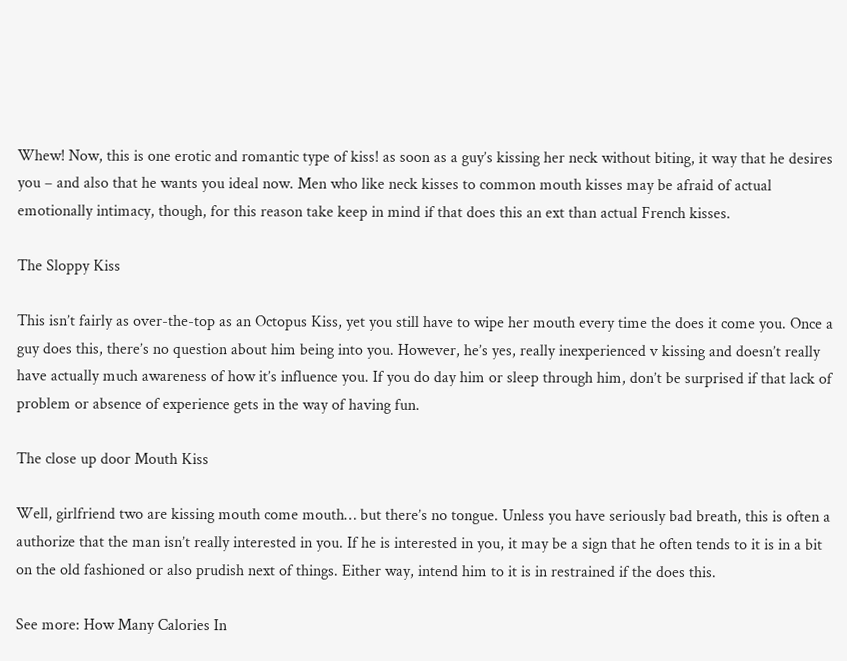Whew! Now, this is one erotic and romantic type of kiss! as soon as a guy’s kissing her neck without biting, it way that he desires you – and also that he wants you ideal now. Men who like neck kisses to common mouth kisses may be afraid of actual emotionally intimacy, though, for this reason take keep in mind if that does this an ext than actual French kisses.

The Sloppy Kiss

This isn’t fairly as over-the-top as an Octopus Kiss, yet you still have to wipe her mouth every time the does it come you. Once a guy does this, there’s no question about him being into you. However, he’s yes, really inexperienced v kissing and doesn’t really have actually much awareness of how it’s influence you. If you do day him or sleep through him, don’t be surprised if that lack of problem or absence of experience gets in the way of having fun.

The close up door Mouth Kiss

Well, girlfriend two are kissing mouth come mouth… but there’s no tongue. Unless you have seriously bad breath, this is often a authorize that the man isn’t really interested in you. If he is interested in you, it may be a sign that he often tends to it is in a bit on the old fashioned or also prudish next of things. Either way, intend him to it is in restrained if the does this.

See more: How Many Calories In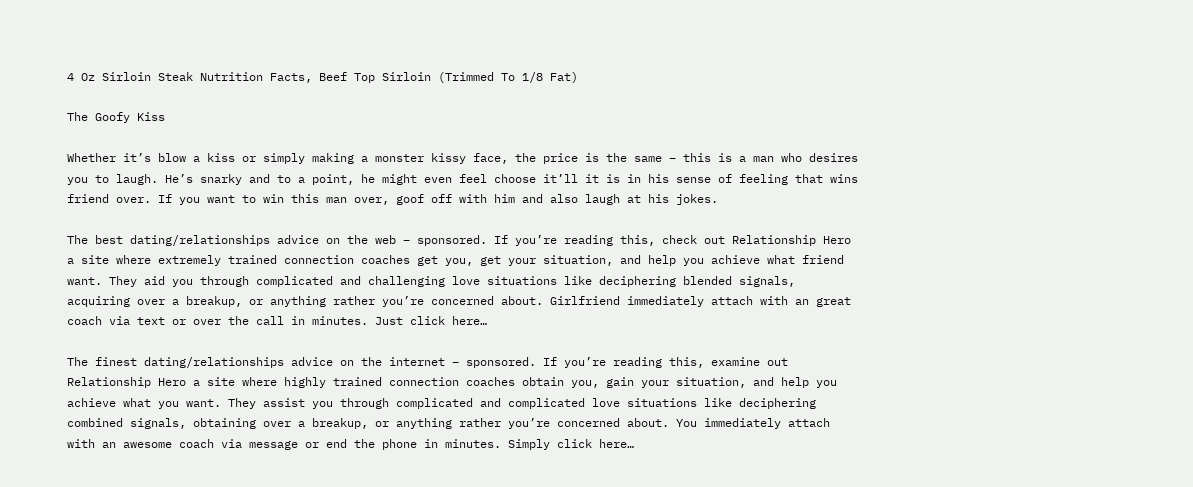4 Oz Sirloin Steak Nutrition Facts, Beef Top Sirloin (Trimmed To 1/8 Fat)

The Goofy Kiss

Whether it’s blow a kiss or simply making a monster kissy face, the price is the same – this is a man who desires you to laugh. He’s snarky and to a point, he might even feel choose it’ll it is in his sense of feeling that wins friend over. If you want to win this man over, goof off with him and also laugh at his jokes.

The best dating/relationships advice on the web – sponsored. If you’re reading this, check out Relationship Hero a site where extremely trained connection coaches get you, get your situation, and help you achieve what friend want. They aid you through complicated and challenging love situations like deciphering blended signals, acquiring over a breakup, or anything rather you’re concerned about. Girlfriend immediately attach with an great coach via text or over the call in minutes. Just click here…

The finest dating/relationships advice on the internet – sponsored. If you’re reading this, examine out Relationship Hero a site where highly trained connection coaches obtain you, gain your situation, and help you achieve what you want. They assist you through complicated and complicated love situations like deciphering combined signals, obtaining over a breakup, or anything rather you’re concerned about. You immediately attach with an awesome coach via message or end the phone in minutes. Simply click here…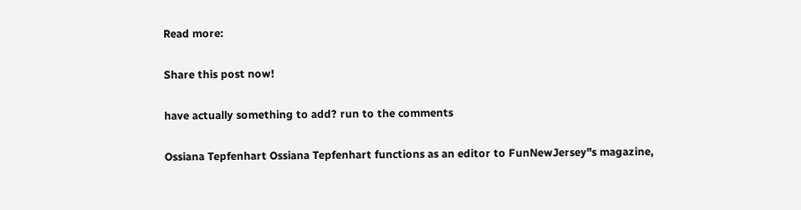Read more:

Share this post now!

have actually something to add? run to the comments

Ossiana Tepfenhart Ossiana Tepfenhart functions as an editor to FunNewJersey"s magazine,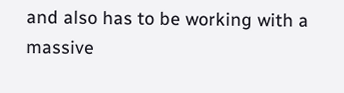and also has to be working with a massive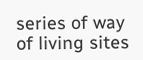series of way of living sites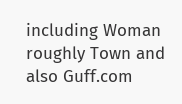including Woman roughly Town and also Guff.com